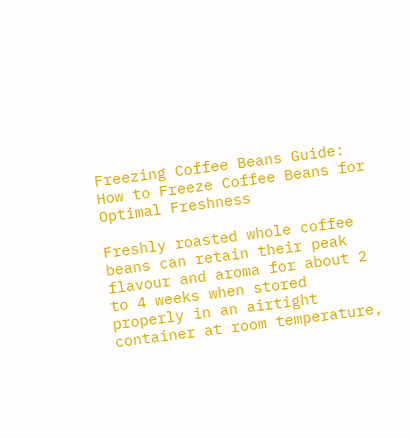Freezing Coffee Beans Guide: How to Freeze Coffee Beans for Optimal Freshness

Freshly roasted whole coffee beans can retain their peak flavour and aroma for about 2 to 4 weeks when stored properly in an airtight container at room temperature,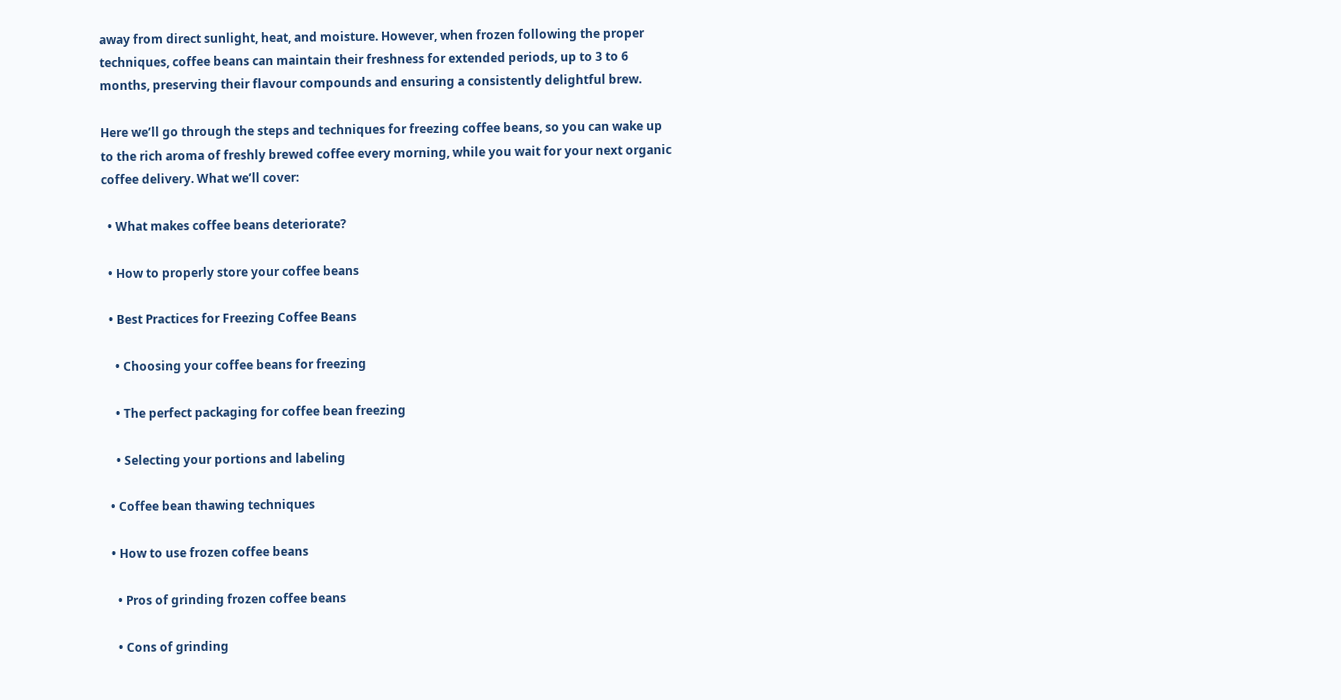away from direct sunlight, heat, and moisture. However, when frozen following the proper techniques, coffee beans can maintain their freshness for extended periods, up to 3 to 6 months, preserving their flavour compounds and ensuring a consistently delightful brew.

Here we’ll go through the steps and techniques for freezing coffee beans, so you can wake up to the rich aroma of freshly brewed coffee every morning, while you wait for your next organic coffee delivery. What we’ll cover:

  • What makes coffee beans deteriorate?

  • How to properly store your coffee beans

  • Best Practices for Freezing Coffee Beans

    • Choosing your coffee beans for freezing

    • The perfect packaging for coffee bean freezing

    • Selecting your portions and labeling

  • Coffee bean thawing techniques

  • How to use frozen coffee beans

    • Pros of grinding frozen coffee beans

    • Cons of grinding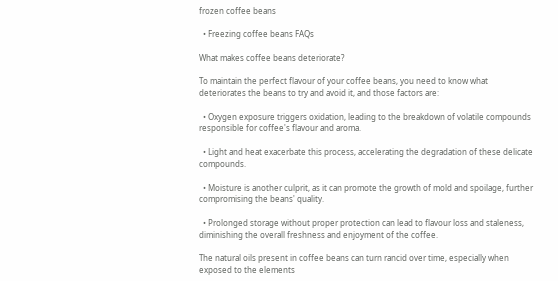frozen coffee beans

  • Freezing coffee beans FAQs

What makes coffee beans deteriorate?

To maintain the perfect flavour of your coffee beans, you need to know what deteriorates the beans to try and avoid it, and those factors are:

  • Oxygen exposure triggers oxidation, leading to the breakdown of volatile compounds responsible for coffee's flavour and aroma.

  • Light and heat exacerbate this process, accelerating the degradation of these delicate compounds.

  • Moisture is another culprit, as it can promote the growth of mold and spoilage, further compromising the beans' quality.

  • Prolonged storage without proper protection can lead to flavour loss and staleness, diminishing the overall freshness and enjoyment of the coffee.

The natural oils present in coffee beans can turn rancid over time, especially when exposed to the elements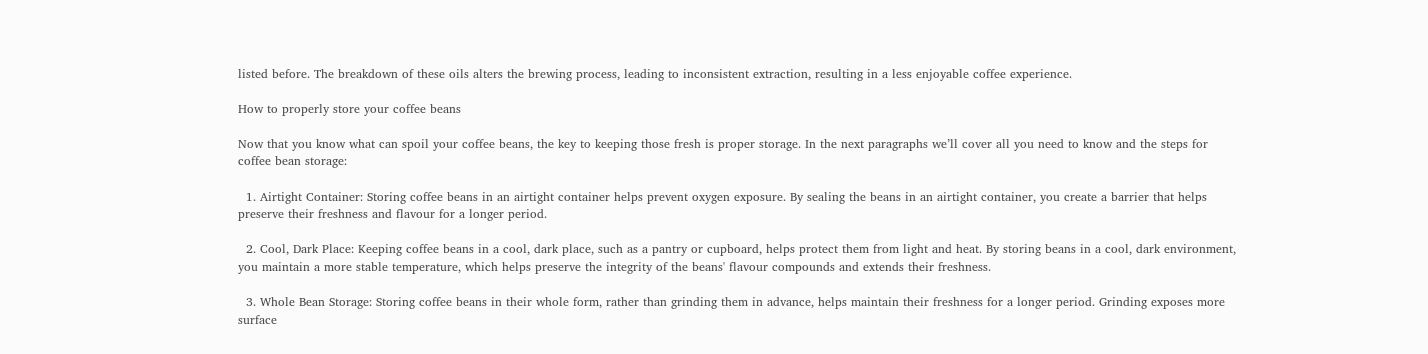listed before. The breakdown of these oils alters the brewing process, leading to inconsistent extraction, resulting in a less enjoyable coffee experience.

How to properly store your coffee beans

Now that you know what can spoil your coffee beans, the key to keeping those fresh is proper storage. In the next paragraphs we’ll cover all you need to know and the steps for coffee bean storage:

  1. Airtight Container: Storing coffee beans in an airtight container helps prevent oxygen exposure. By sealing the beans in an airtight container, you create a barrier that helps preserve their freshness and flavour for a longer period.

  2. Cool, Dark Place: Keeping coffee beans in a cool, dark place, such as a pantry or cupboard, helps protect them from light and heat. By storing beans in a cool, dark environment, you maintain a more stable temperature, which helps preserve the integrity of the beans' flavour compounds and extends their freshness.

  3. Whole Bean Storage: Storing coffee beans in their whole form, rather than grinding them in advance, helps maintain their freshness for a longer period. Grinding exposes more surface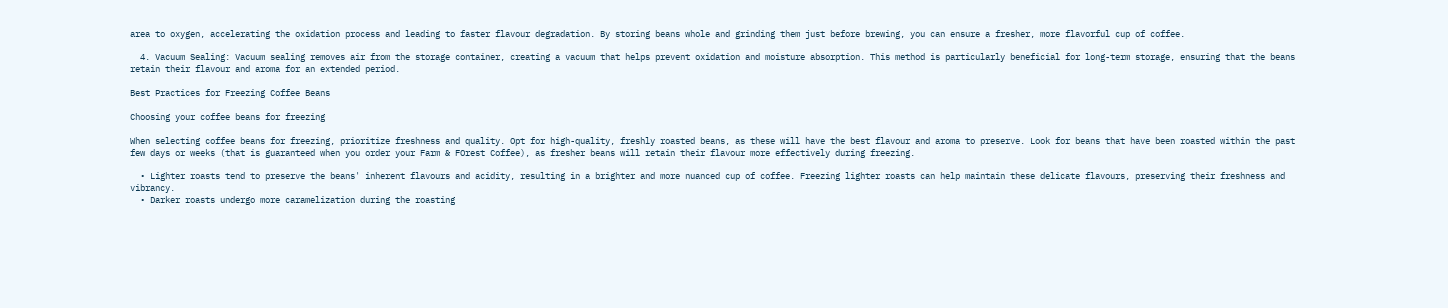area to oxygen, accelerating the oxidation process and leading to faster flavour degradation. By storing beans whole and grinding them just before brewing, you can ensure a fresher, more flavorful cup of coffee.

  4. Vacuum Sealing: Vacuum sealing removes air from the storage container, creating a vacuum that helps prevent oxidation and moisture absorption. This method is particularly beneficial for long-term storage, ensuring that the beans retain their flavour and aroma for an extended period.

Best Practices for Freezing Coffee Beans

Choosing your coffee beans for freezing

When selecting coffee beans for freezing, prioritize freshness and quality. Opt for high-quality, freshly roasted beans, as these will have the best flavour and aroma to preserve. Look for beans that have been roasted within the past few days or weeks (that is guaranteed when you order your Farm & FOrest Coffee), as fresher beans will retain their flavour more effectively during freezing.

  • Lighter roasts tend to preserve the beans' inherent flavours and acidity, resulting in a brighter and more nuanced cup of coffee. Freezing lighter roasts can help maintain these delicate flavours, preserving their freshness and vibrancy.
  • Darker roasts undergo more caramelization during the roasting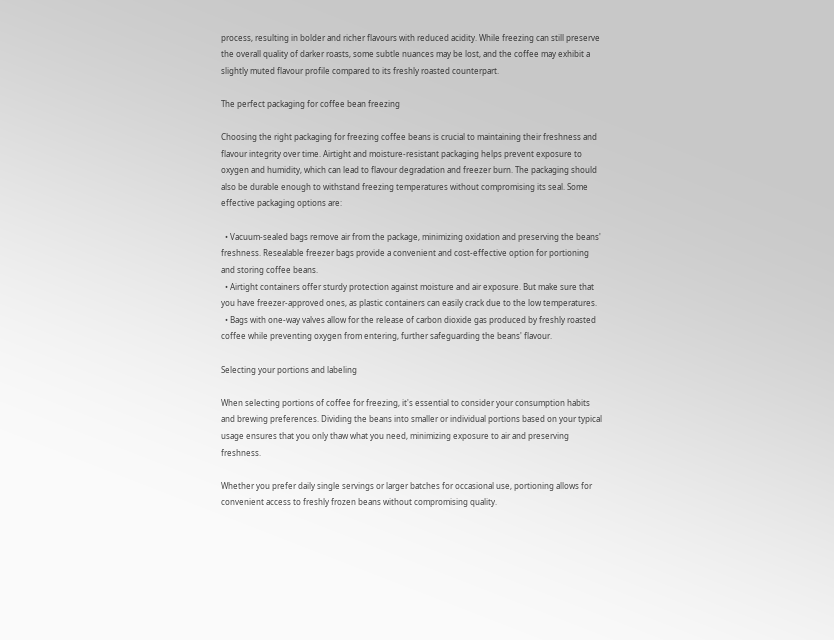process, resulting in bolder and richer flavours with reduced acidity. While freezing can still preserve the overall quality of darker roasts, some subtle nuances may be lost, and the coffee may exhibit a slightly muted flavour profile compared to its freshly roasted counterpart.

The perfect packaging for coffee bean freezing

Choosing the right packaging for freezing coffee beans is crucial to maintaining their freshness and flavour integrity over time. Airtight and moisture-resistant packaging helps prevent exposure to oxygen and humidity, which can lead to flavour degradation and freezer burn. The packaging should also be durable enough to withstand freezing temperatures without compromising its seal. Some effective packaging options are:

  • Vacuum-sealed bags remove air from the package, minimizing oxidation and preserving the beans' freshness. Resealable freezer bags provide a convenient and cost-effective option for portioning and storing coffee beans.
  • Airtight containers offer sturdy protection against moisture and air exposure. But make sure that you have freezer-approved ones, as plastic containers can easily crack due to the low temperatures.
  • Bags with one-way valves allow for the release of carbon dioxide gas produced by freshly roasted coffee while preventing oxygen from entering, further safeguarding the beans' flavour.

Selecting your portions and labeling

When selecting portions of coffee for freezing, it's essential to consider your consumption habits and brewing preferences. Dividing the beans into smaller or individual portions based on your typical usage ensures that you only thaw what you need, minimizing exposure to air and preserving freshness.

Whether you prefer daily single servings or larger batches for occasional use, portioning allows for convenient access to freshly frozen beans without compromising quality.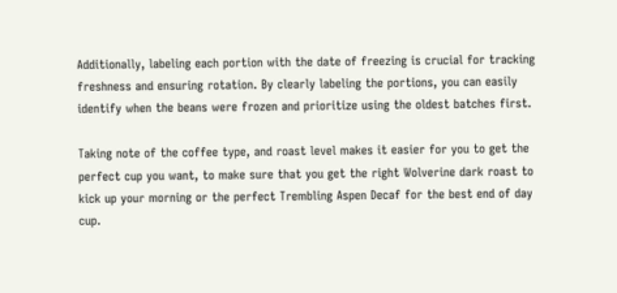Additionally, labeling each portion with the date of freezing is crucial for tracking freshness and ensuring rotation. By clearly labeling the portions, you can easily identify when the beans were frozen and prioritize using the oldest batches first.

Taking note of the coffee type, and roast level makes it easier for you to get the perfect cup you want, to make sure that you get the right Wolverine dark roast to kick up your morning or the perfect Trembling Aspen Decaf for the best end of day cup.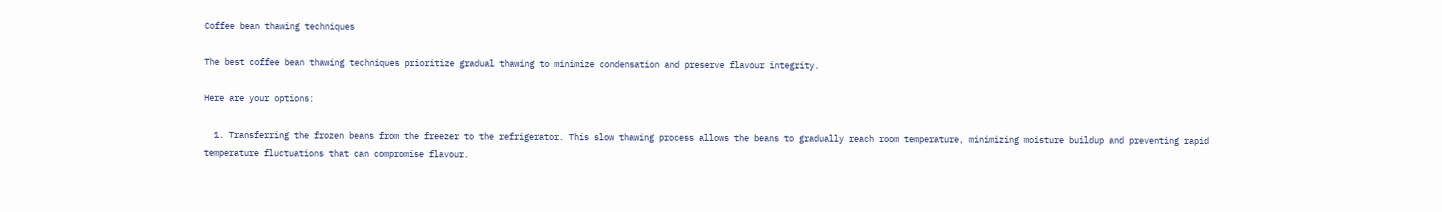Coffee bean thawing techniques

The best coffee bean thawing techniques prioritize gradual thawing to minimize condensation and preserve flavour integrity.

Here are your options:

  1. Transferring the frozen beans from the freezer to the refrigerator. This slow thawing process allows the beans to gradually reach room temperature, minimizing moisture buildup and preventing rapid temperature fluctuations that can compromise flavour.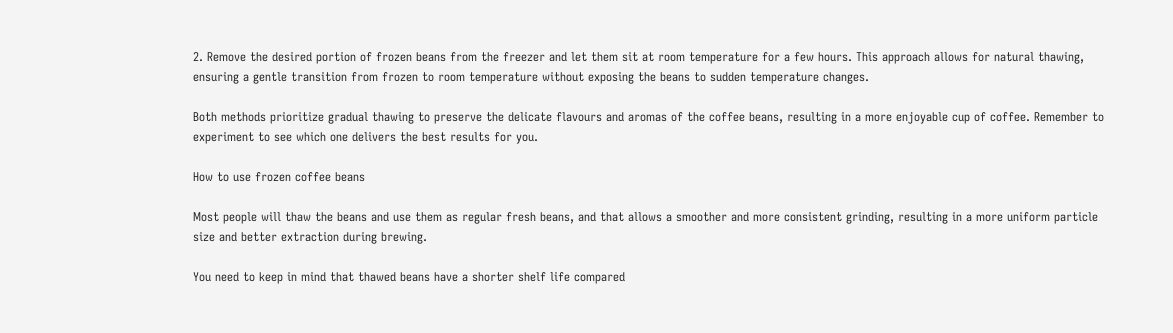2. Remove the desired portion of frozen beans from the freezer and let them sit at room temperature for a few hours. This approach allows for natural thawing, ensuring a gentle transition from frozen to room temperature without exposing the beans to sudden temperature changes.

Both methods prioritize gradual thawing to preserve the delicate flavours and aromas of the coffee beans, resulting in a more enjoyable cup of coffee. Remember to experiment to see which one delivers the best results for you.

How to use frozen coffee beans

Most people will thaw the beans and use them as regular fresh beans, and that allows a smoother and more consistent grinding, resulting in a more uniform particle size and better extraction during brewing.

You need to keep in mind that thawed beans have a shorter shelf life compared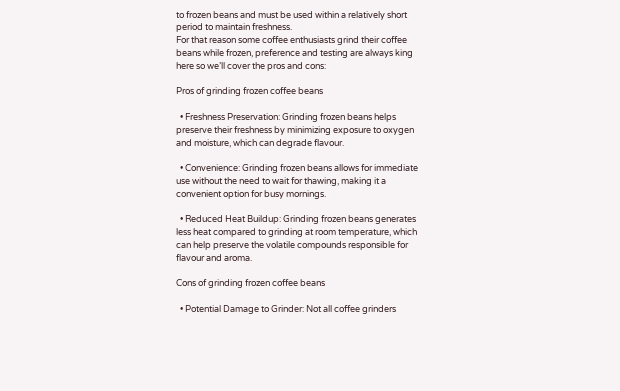to frozen beans and must be used within a relatively short period to maintain freshness.
For that reason some coffee enthusiasts grind their coffee beans while frozen, preference and testing are always king here so we’ll cover the pros and cons:

Pros of grinding frozen coffee beans

  • Freshness Preservation: Grinding frozen beans helps preserve their freshness by minimizing exposure to oxygen and moisture, which can degrade flavour.

  • Convenience: Grinding frozen beans allows for immediate use without the need to wait for thawing, making it a convenient option for busy mornings.

  • Reduced Heat Buildup: Grinding frozen beans generates less heat compared to grinding at room temperature, which can help preserve the volatile compounds responsible for flavour and aroma.

Cons of grinding frozen coffee beans

  • Potential Damage to Grinder: Not all coffee grinders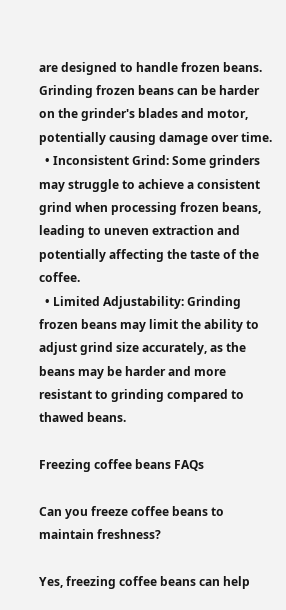are designed to handle frozen beans. Grinding frozen beans can be harder on the grinder's blades and motor, potentially causing damage over time.
  • Inconsistent Grind: Some grinders may struggle to achieve a consistent grind when processing frozen beans, leading to uneven extraction and potentially affecting the taste of the coffee.
  • Limited Adjustability: Grinding frozen beans may limit the ability to adjust grind size accurately, as the beans may be harder and more resistant to grinding compared to thawed beans.

Freezing coffee beans FAQs

Can you freeze coffee beans to maintain freshness?

Yes, freezing coffee beans can help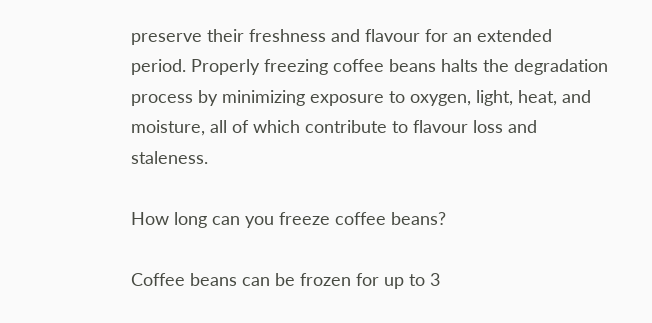preserve their freshness and flavour for an extended period. Properly freezing coffee beans halts the degradation process by minimizing exposure to oxygen, light, heat, and moisture, all of which contribute to flavour loss and staleness.

How long can you freeze coffee beans?

Coffee beans can be frozen for up to 3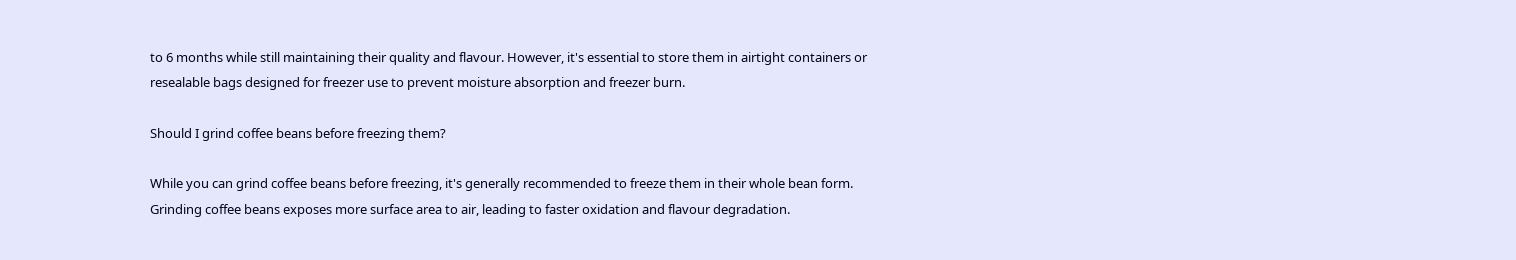to 6 months while still maintaining their quality and flavour. However, it's essential to store them in airtight containers or resealable bags designed for freezer use to prevent moisture absorption and freezer burn.

Should I grind coffee beans before freezing them?

While you can grind coffee beans before freezing, it's generally recommended to freeze them in their whole bean form. Grinding coffee beans exposes more surface area to air, leading to faster oxidation and flavour degradation.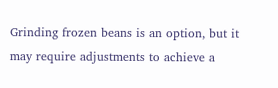Grinding frozen beans is an option, but it may require adjustments to achieve a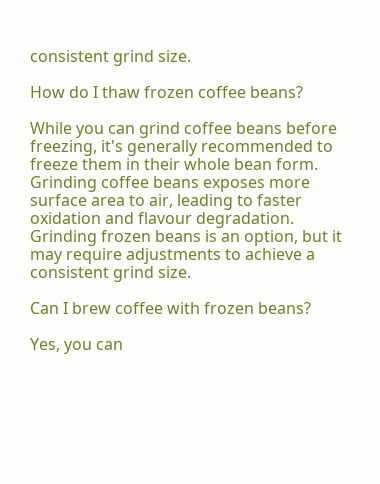consistent grind size.

How do I thaw frozen coffee beans?

While you can grind coffee beans before freezing, it's generally recommended to freeze them in their whole bean form. Grinding coffee beans exposes more surface area to air, leading to faster oxidation and flavour degradation. Grinding frozen beans is an option, but it may require adjustments to achieve a consistent grind size.

Can I brew coffee with frozen beans?

Yes, you can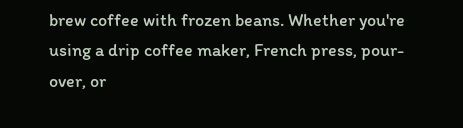brew coffee with frozen beans. Whether you're using a drip coffee maker, French press, pour-over, or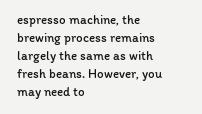espresso machine, the brewing process remains largely the same as with fresh beans. However, you may need to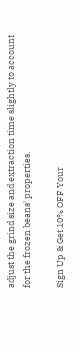adjust the grind size and extraction time slightly to account for the frozen beans' properties.

Sign Up & Get 10% OFF Your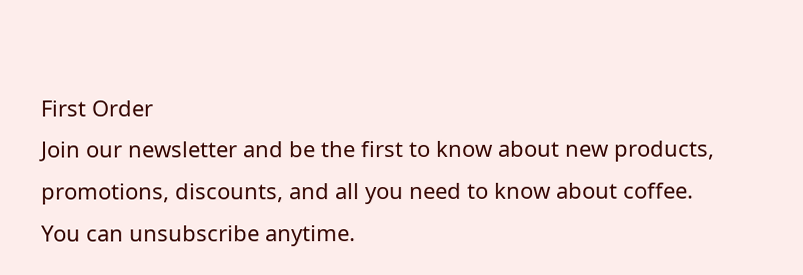First Order
Join our newsletter and be the first to know about new products, promotions, discounts, and all you need to know about coffee.
You can unsubscribe anytime.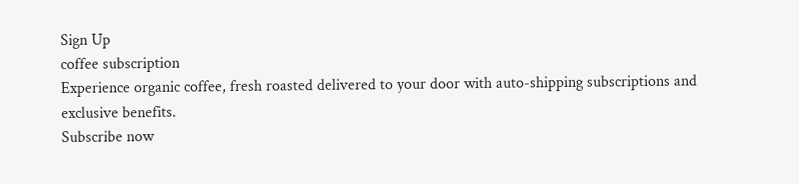Sign Up
coffee subscription
Experience organic coffee, fresh roasted delivered to your door with auto-shipping subscriptions and exclusive benefits.
Subscribe now